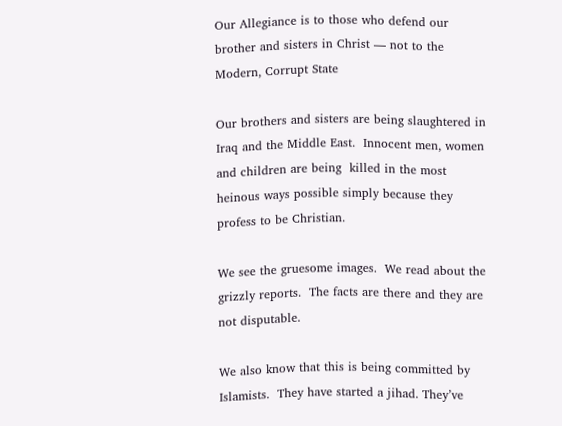Our Allegiance is to those who defend our brother and sisters in Christ — not to the Modern, Corrupt State

Our brothers and sisters are being slaughtered in Iraq and the Middle East.  Innocent men, women and children are being  killed in the most heinous ways possible simply because they profess to be Christian.

We see the gruesome images.  We read about the grizzly reports.  The facts are there and they are not disputable.

We also know that this is being committed by Islamists.  They have started a jihad. They’ve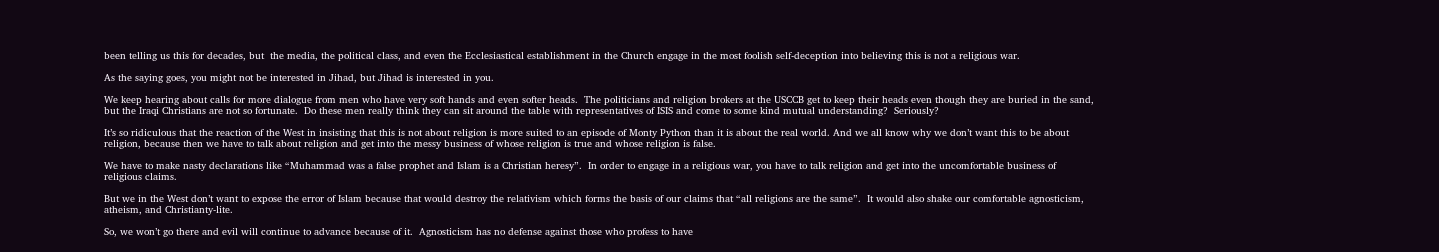been telling us this for decades, but  the media, the political class, and even the Ecclesiastical establishment in the Church engage in the most foolish self-deception into believing this is not a religious war.

As the saying goes, you might not be interested in Jihad, but Jihad is interested in you.

We keep hearing about calls for more dialogue from men who have very soft hands and even softer heads.  The politicians and religion brokers at the USCCB get to keep their heads even though they are buried in the sand, but the Iraqi Christians are not so fortunate.  Do these men really think they can sit around the table with representatives of ISIS and come to some kind mutual understanding?  Seriously?

It’s so ridiculous that the reaction of the West in insisting that this is not about religion is more suited to an episode of Monty Python than it is about the real world. And we all know why we don’t want this to be about religion, because then we have to talk about religion and get into the messy business of whose religion is true and whose religion is false.

We have to make nasty declarations like “Muhammad was a false prophet and Islam is a Christian heresy”.  In order to engage in a religious war, you have to talk religion and get into the uncomfortable business of religious claims.

But we in the West don’t want to expose the error of Islam because that would destroy the relativism which forms the basis of our claims that “all religions are the same”.  It would also shake our comfortable agnosticism, atheism, and Christianty-lite.

So, we won’t go there and evil will continue to advance because of it.  Agnosticism has no defense against those who profess to have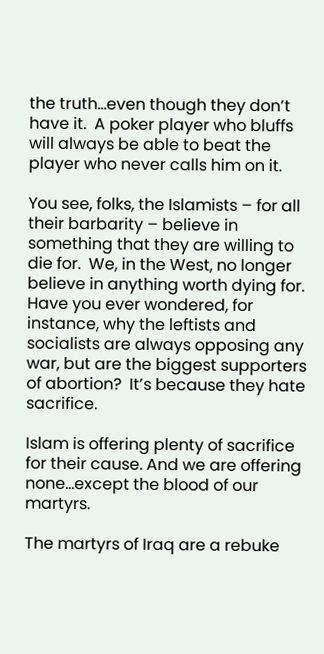the truth…even though they don’t have it.  A poker player who bluffs will always be able to beat the player who never calls him on it.

You see, folks, the Islamists – for all their barbarity – believe in something that they are willing to die for.  We, in the West, no longer believe in anything worth dying for. Have you ever wondered, for instance, why the leftists and socialists are always opposing any war, but are the biggest supporters of abortion?  It’s because they hate sacrifice.

Islam is offering plenty of sacrifice for their cause. And we are offering none…except the blood of our martyrs.

The martyrs of Iraq are a rebuke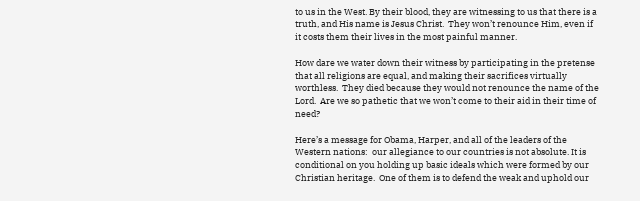to us in the West. By their blood, they are witnessing to us that there is a truth, and His name is Jesus Christ.  They won’t renounce Him, even if it costs them their lives in the most painful manner.

How dare we water down their witness by participating in the pretense that all religions are equal, and making their sacrifices virtually worthless.  They died because they would not renounce the name of the Lord.  Are we so pathetic that we won’t come to their aid in their time of need?

Here’s a message for Obama, Harper, and all of the leaders of the Western nations:  our allegiance to our countries is not absolute. It is conditional on you holding up basic ideals which were formed by our Christian heritage.  One of them is to defend the weak and uphold our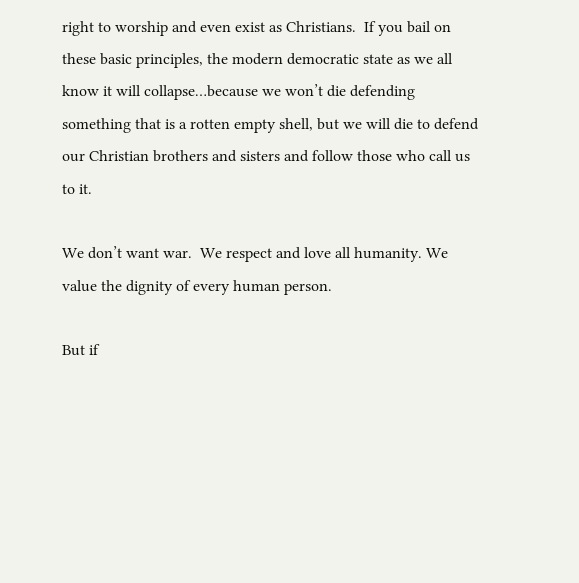right to worship and even exist as Christians.  If you bail on these basic principles, the modern democratic state as we all know it will collapse…because we won’t die defending something that is a rotten empty shell, but we will die to defend our Christian brothers and sisters and follow those who call us to it.

We don’t want war.  We respect and love all humanity. We value the dignity of every human person.

But if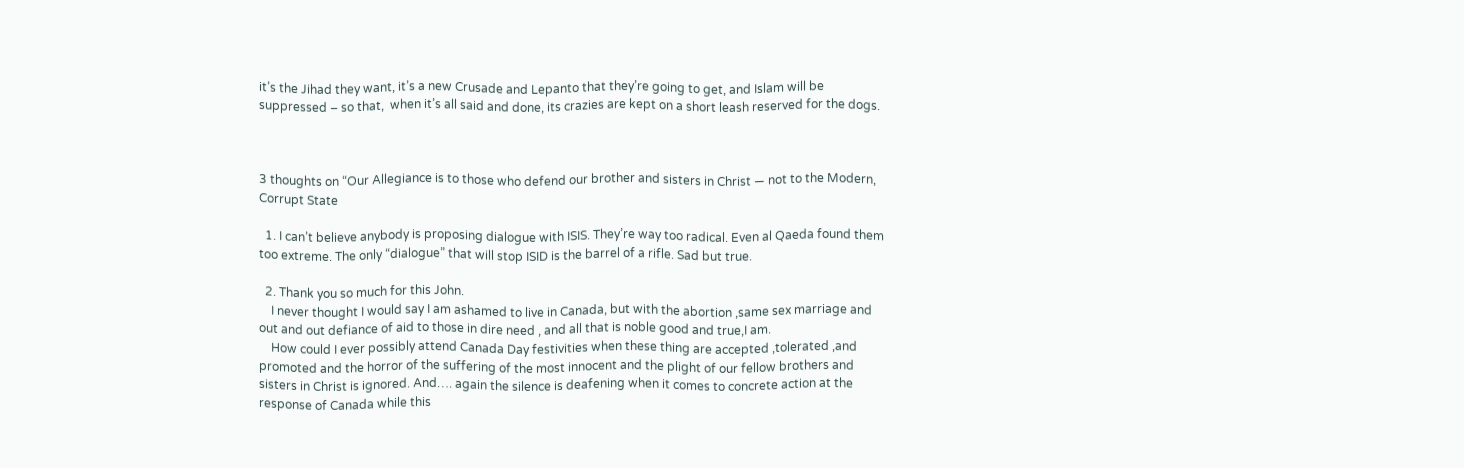it’s the Jihad they want, it’s a new Crusade and Lepanto that they’re going to get, and Islam will be suppressed – so that,  when it’s all said and done, its crazies are kept on a short leash reserved for the dogs.



3 thoughts on “Our Allegiance is to those who defend our brother and sisters in Christ — not to the Modern, Corrupt State

  1. I can’t believe anybody is proposing dialogue with ISIS. They’re way too radical. Even al Qaeda found them too extreme. The only “dialogue” that will stop ISID is the barrel of a rifle. Sad but true.

  2. Thank you so much for this John.
    I never thought I would say I am ashamed to live in Canada, but with the abortion ,same sex marriage and out and out defiance of aid to those in dire need , and all that is noble good and true,I am.
    How could I ever possibly attend Canada Day festivities when these thing are accepted ,tolerated ,and promoted and the horror of the suffering of the most innocent and the plight of our fellow brothers and sisters in Christ is ignored. And…. again the silence is deafening when it comes to concrete action at the response of Canada while this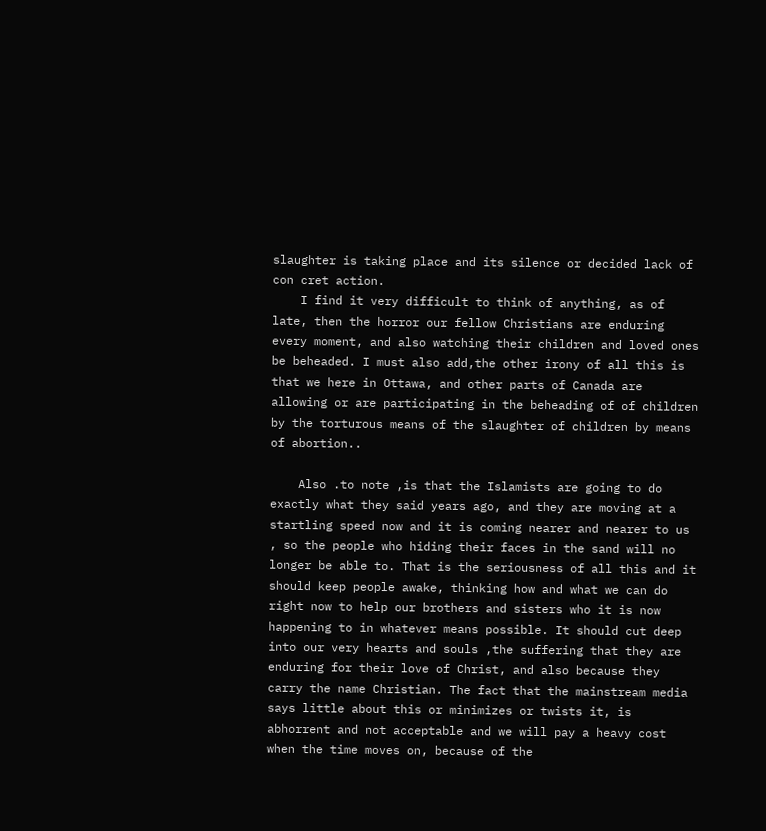slaughter is taking place and its silence or decided lack of con cret action.
    I find it very difficult to think of anything, as of late, then the horror our fellow Christians are enduring every moment, and also watching their children and loved ones be beheaded. I must also add,the other irony of all this is that we here in Ottawa, and other parts of Canada are allowing or are participating in the beheading of of children by the torturous means of the slaughter of children by means of abortion..

    Also .to note ,is that the Islamists are going to do exactly what they said years ago, and they are moving at a startling speed now and it is coming nearer and nearer to us , so the people who hiding their faces in the sand will no longer be able to. That is the seriousness of all this and it should keep people awake, thinking how and what we can do right now to help our brothers and sisters who it is now happening to in whatever means possible. It should cut deep into our very hearts and souls ,the suffering that they are enduring for their love of Christ, and also because they carry the name Christian. The fact that the mainstream media says little about this or minimizes or twists it, is abhorrent and not acceptable and we will pay a heavy cost when the time moves on, because of the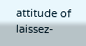attitude of laissez-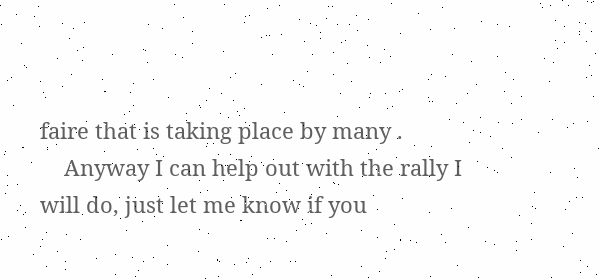faire that is taking place by many .
    Anyway I can help out with the rally I will do, just let me know if you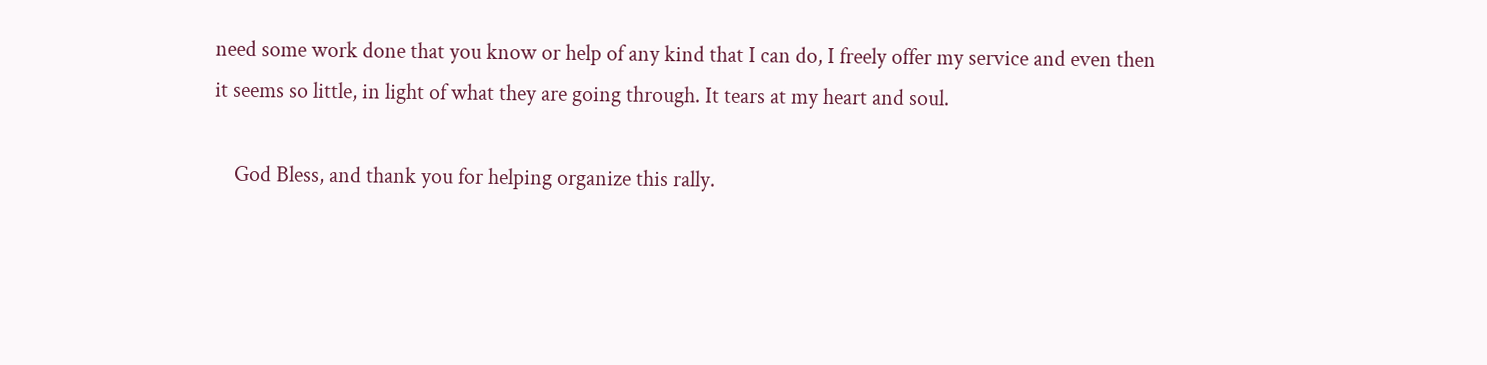need some work done that you know or help of any kind that I can do, I freely offer my service and even then it seems so little, in light of what they are going through. It tears at my heart and soul.

    God Bless, and thank you for helping organize this rally.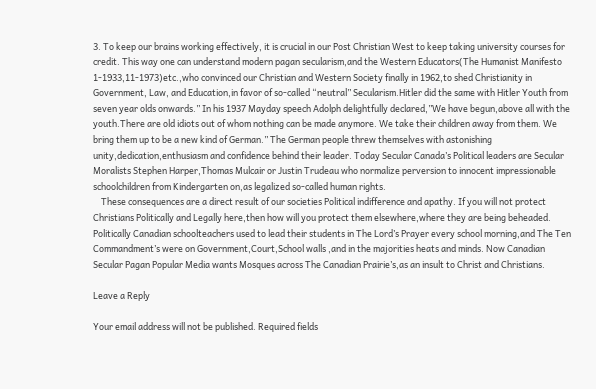3. To keep our brains working effectively, it is crucial in our Post Christian West to keep taking university courses for credit. This way one can understand modern pagan secularism,and the Western Educators(The Humanist Manifesto 1-1933,11-1973)etc.,who convinced our Christian and Western Society finally in 1962,to shed Christianity in Government, Law, and Education,in favor of so-called “neutral” Secularism.Hitler did the same with Hitler Youth from seven year olds onwards.” In his 1937 Mayday speech Adolph delightfully declared,”We have begun,above all with the youth.There are old idiots out of whom nothing can be made anymore. We take their children away from them. We bring them up to be a new kind of German.” The German people threw themselves with astonishing unity,dedication,enthusiasm and confidence behind their leader. Today Secular Canada’s Political leaders are Secular Moralists Stephen Harper,Thomas Mulcair or Justin Trudeau who normalize perversion to innocent impressionable schoolchildren from Kindergarten on,as legalized so-called human rights.
    These consequences are a direct result of our societies Political indifference and apathy. If you will not protect Christians Politically and Legally here,then how will you protect them elsewhere,where they are being beheaded. Politically Canadian schoolteachers used to lead their students in The Lord’s Prayer every school morning,and The Ten Commandment’s were on Government,Court,School walls ,and in the majorities heats and minds. Now Canadian Secular Pagan Popular Media wants Mosques across The Canadian Prairie’s,as an insult to Christ and Christians.

Leave a Reply

Your email address will not be published. Required fields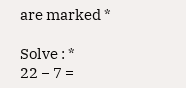are marked *

Solve : *
22 − 7 =